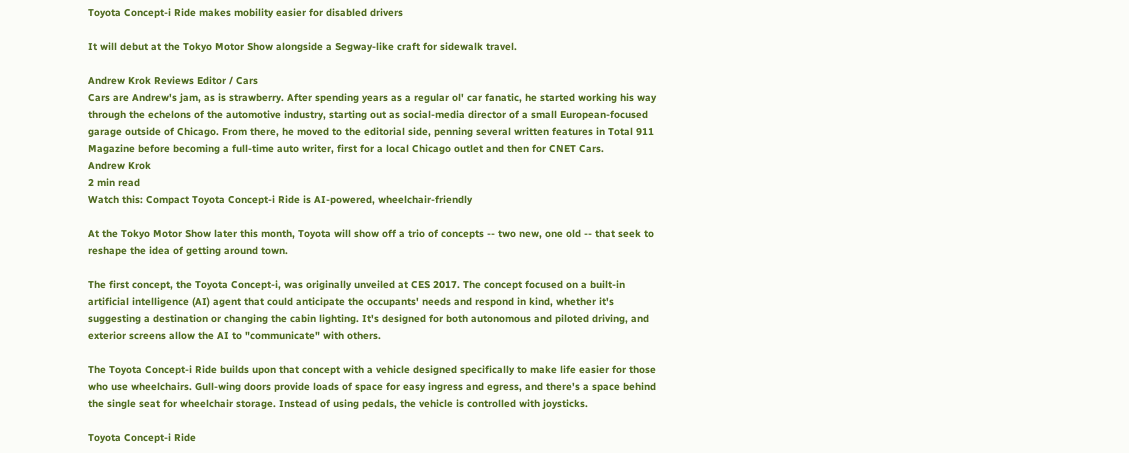Toyota Concept-i Ride makes mobility easier for disabled drivers

It will debut at the Tokyo Motor Show alongside a Segway-like craft for sidewalk travel.

Andrew Krok Reviews Editor / Cars
Cars are Andrew's jam, as is strawberry. After spending years as a regular ol' car fanatic, he started working his way through the echelons of the automotive industry, starting out as social-media director of a small European-focused garage outside of Chicago. From there, he moved to the editorial side, penning several written features in Total 911 Magazine before becoming a full-time auto writer, first for a local Chicago outlet and then for CNET Cars.
Andrew Krok
2 min read
Watch this: Compact Toyota Concept-i Ride is AI-powered, wheelchair-friendly

At the Tokyo Motor Show later this month, Toyota will show off a trio of concepts -- two new, one old -- that seek to reshape the idea of getting around town.

The first concept, the Toyota Concept-i, was originally unveiled at CES 2017. The concept focused on a built-in artificial intelligence (AI) agent that could anticipate the occupants' needs and respond in kind, whether it's suggesting a destination or changing the cabin lighting. It's designed for both autonomous and piloted driving, and exterior screens allow the AI to "communicate" with others.

The Toyota Concept-i Ride builds upon that concept with a vehicle designed specifically to make life easier for those who use wheelchairs. Gull-wing doors provide loads of space for easy ingress and egress, and there's a space behind the single seat for wheelchair storage. Instead of using pedals, the vehicle is controlled with joysticks.

Toyota Concept-i Ride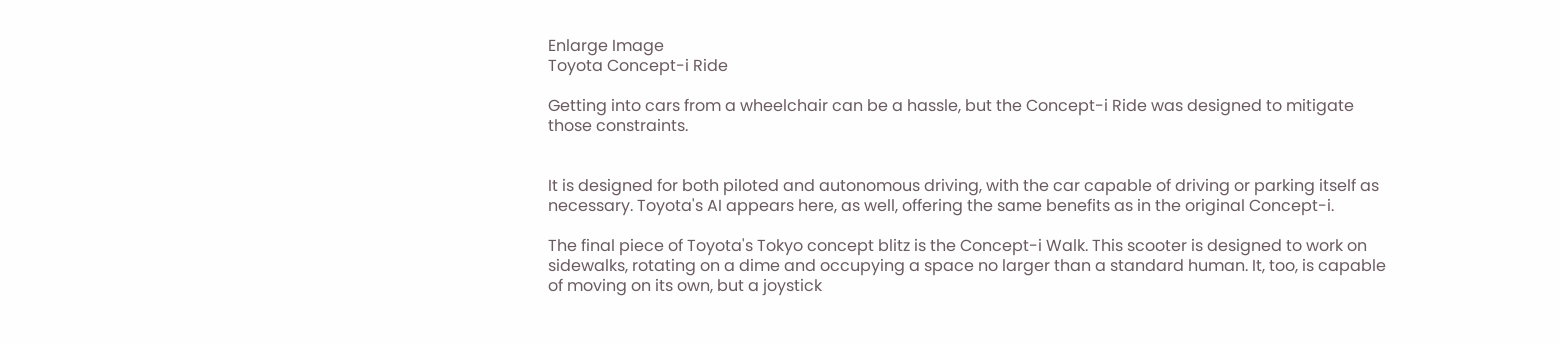Enlarge Image
Toyota Concept-i Ride

Getting into cars from a wheelchair can be a hassle, but the Concept-i Ride was designed to mitigate those constraints.


It is designed for both piloted and autonomous driving, with the car capable of driving or parking itself as necessary. Toyota's AI appears here, as well, offering the same benefits as in the original Concept-i.

The final piece of Toyota's Tokyo concept blitz is the Concept-i Walk. This scooter is designed to work on sidewalks, rotating on a dime and occupying a space no larger than a standard human. It, too, is capable of moving on its own, but a joystick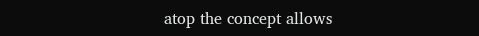atop the concept allows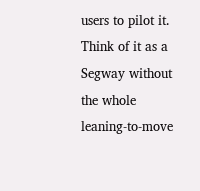users to pilot it. Think of it as a Segway without the whole leaning-to-move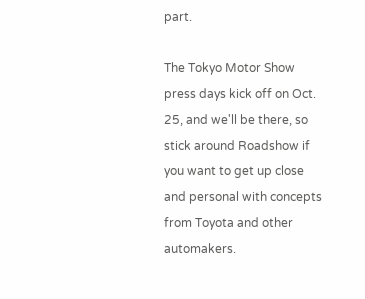part.

The Tokyo Motor Show press days kick off on Oct. 25, and we'll be there, so stick around Roadshow if you want to get up close and personal with concepts from Toyota and other automakers.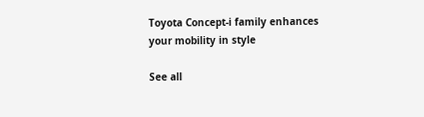Toyota Concept-i family enhances your mobility in style

See all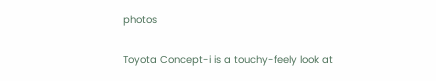photos

Toyota Concept-i is a touchy-feely look at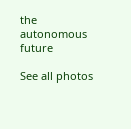the autonomous future

See all photos